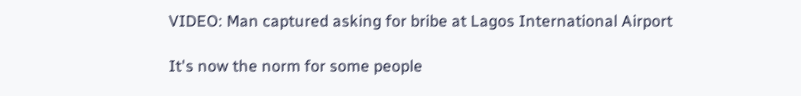VIDEO: Man captured asking for bribe at Lagos International Airport

It's now the norm for some people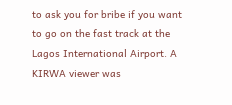to ask you for bribe if you want to go on the fast track at the Lagos International Airport. A KIRWA viewer was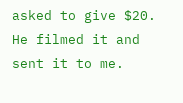asked to give $20. He filmed it and sent it to me.